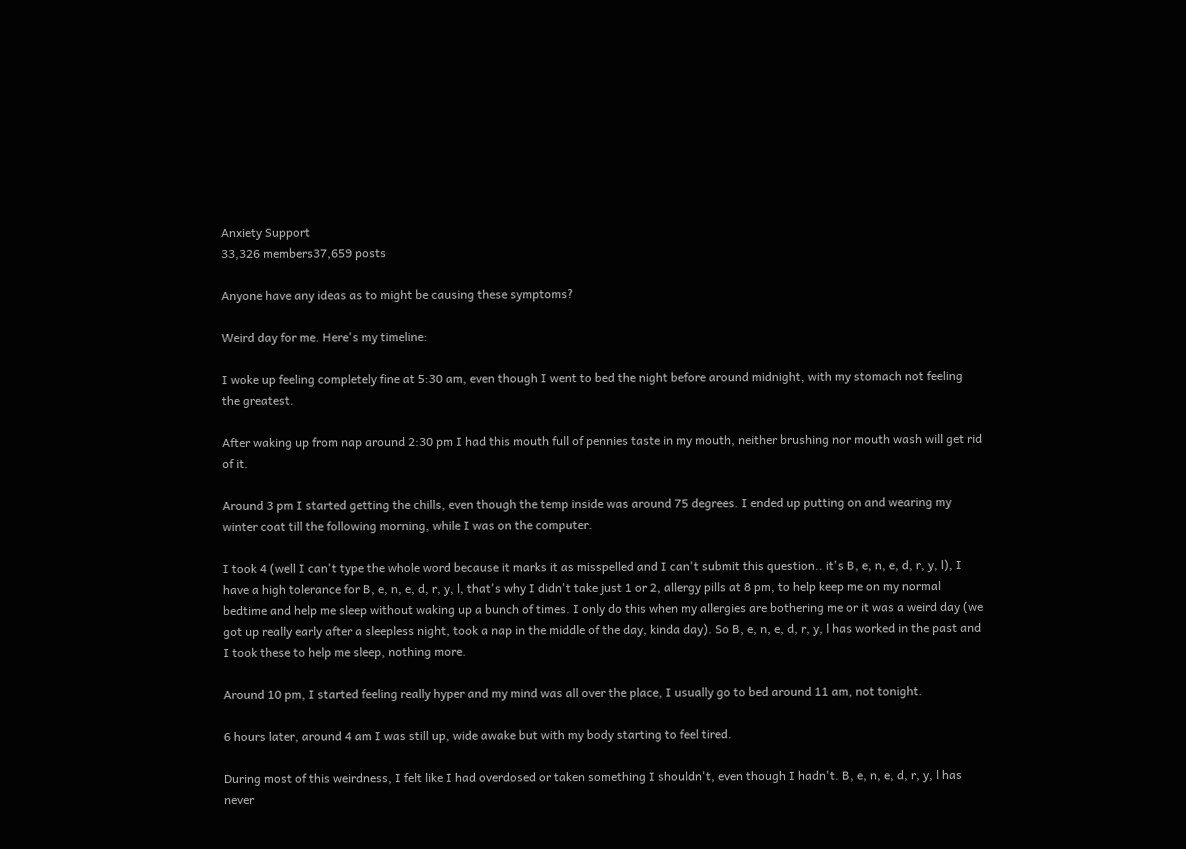Anxiety Support
33,326 members37,659 posts

Anyone have any ideas as to might be causing these symptoms?

Weird day for me. Here's my timeline:

I woke up feeling completely fine at 5:30 am, even though I went to bed the night before around midnight, with my stomach not feeling the greatest.

After waking up from nap around 2:30 pm I had this mouth full of pennies taste in my mouth, neither brushing nor mouth wash will get rid of it.

Around 3 pm I started getting the chills, even though the temp inside was around 75 degrees. I ended up putting on and wearing my winter coat till the following morning, while I was on the computer.

I took 4 (well I can't type the whole word because it marks it as misspelled and I can't submit this question.. it's B, e, n, e, d, r, y, l), I have a high tolerance for B, e, n, e, d, r, y, l, that's why I didn't take just 1 or 2, allergy pills at 8 pm, to help keep me on my normal bedtime and help me sleep without waking up a bunch of times. I only do this when my allergies are bothering me or it was a weird day (we got up really early after a sleepless night, took a nap in the middle of the day, kinda day). So B, e, n, e, d, r, y, l has worked in the past and I took these to help me sleep, nothing more.

Around 10 pm, I started feeling really hyper and my mind was all over the place, I usually go to bed around 11 am, not tonight.

6 hours later, around 4 am I was still up, wide awake but with my body starting to feel tired.

During most of this weirdness, I felt like I had overdosed or taken something I shouldn't, even though I hadn't. B, e, n, e, d, r, y, l has never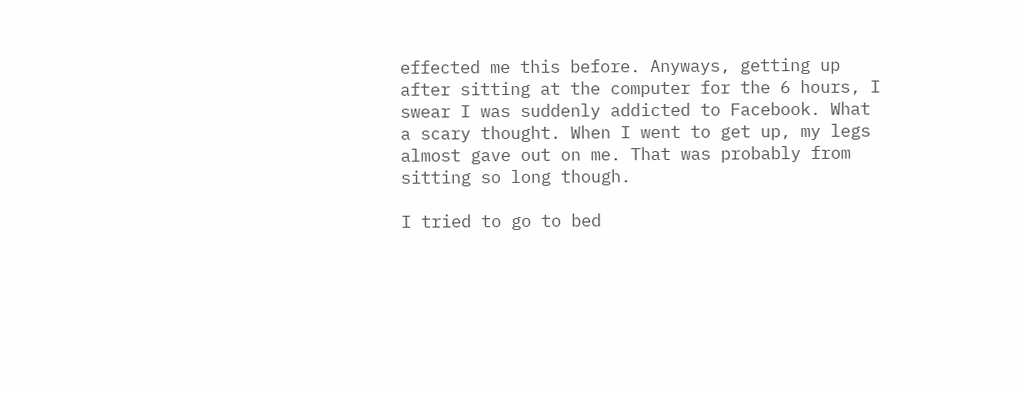effected me this before. Anyways, getting up after sitting at the computer for the 6 hours, I swear I was suddenly addicted to Facebook. What a scary thought. When I went to get up, my legs almost gave out on me. That was probably from sitting so long though.

I tried to go to bed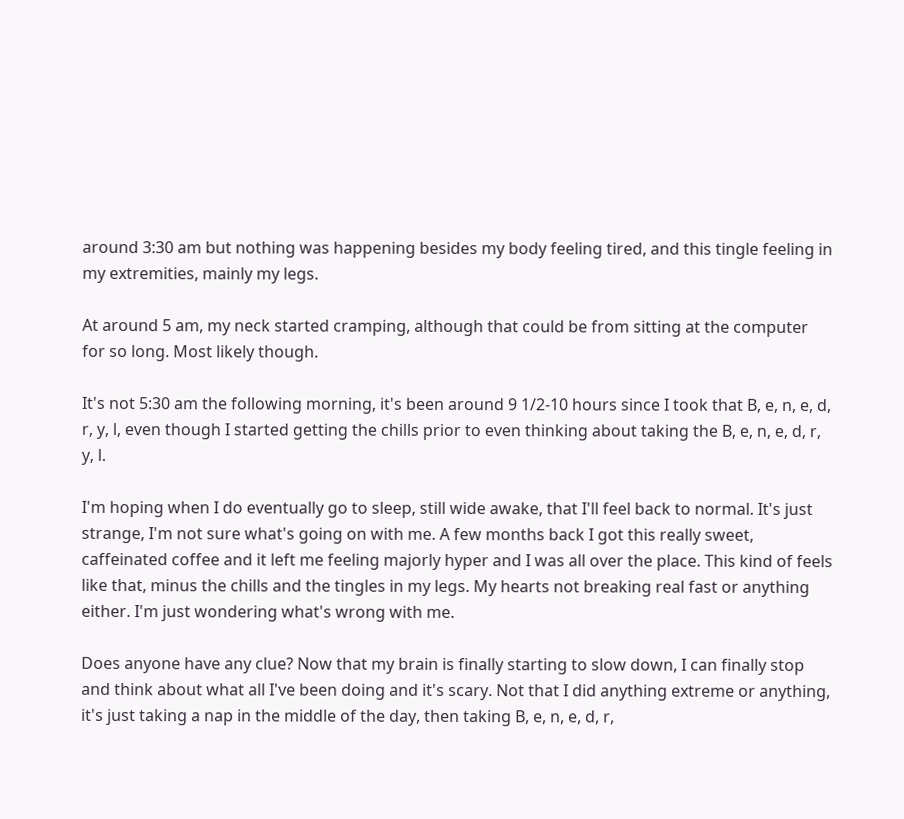around 3:30 am but nothing was happening besides my body feeling tired, and this tingle feeling in my extremities, mainly my legs.

At around 5 am, my neck started cramping, although that could be from sitting at the computer for so long. Most likely though.

It's not 5:30 am the following morning, it's been around 9 1/2-10 hours since I took that B, e, n, e, d, r, y, l, even though I started getting the chills prior to even thinking about taking the B, e, n, e, d, r, y, l.

I'm hoping when I do eventually go to sleep, still wide awake, that I'll feel back to normal. It's just strange, I'm not sure what's going on with me. A few months back I got this really sweet, caffeinated coffee and it left me feeling majorly hyper and I was all over the place. This kind of feels like that, minus the chills and the tingles in my legs. My hearts not breaking real fast or anything either. I'm just wondering what's wrong with me.

Does anyone have any clue? Now that my brain is finally starting to slow down, I can finally stop and think about what all I've been doing and it's scary. Not that I did anything extreme or anything, it's just taking a nap in the middle of the day, then taking B, e, n, e, d, r,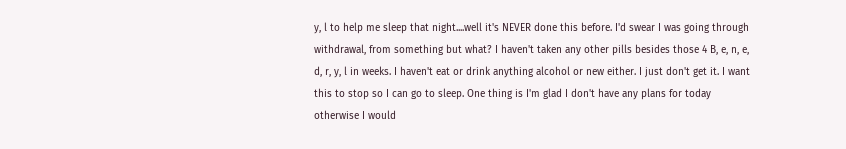y, l to help me sleep that night....well it's NEVER done this before. I'd swear I was going through withdrawal, from something but what? I haven't taken any other pills besides those 4 B, e, n, e, d, r, y, l in weeks. I haven't eat or drink anything alcohol or new either. I just don't get it. I want this to stop so I can go to sleep. One thing is I'm glad I don't have any plans for today otherwise I would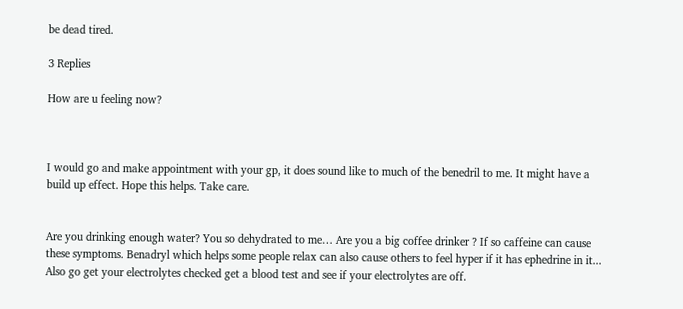be dead tired.

3 Replies

How are u feeling now?



I would go and make appointment with your gp, it does sound like to much of the benedril to me. It might have a build up effect. Hope this helps. Take care.


Are you drinking enough water? You so dehydrated to me… Are you a big coffee drinker ? If so caffeine can cause these symptoms. Benadryl which helps some people relax can also cause others to feel hyper if it has ephedrine in it... Also go get your electrolytes checked get a blood test and see if your electrolytes are off.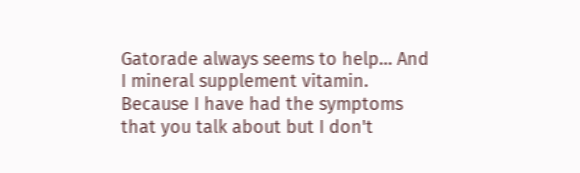Gatorade always seems to help… And I mineral supplement vitamin. Because I have had the symptoms that you talk about but I don't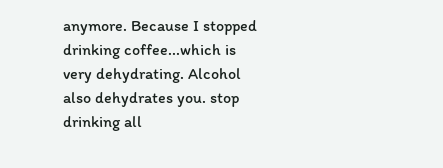anymore. Because I stopped drinking coffee...which is very dehydrating. Alcohol also dehydrates you. stop drinking all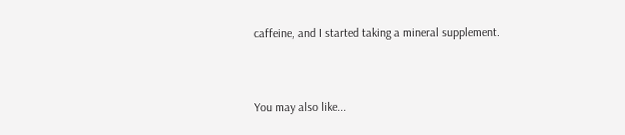caffeine, and I started taking a mineral supplement.


You may also like...